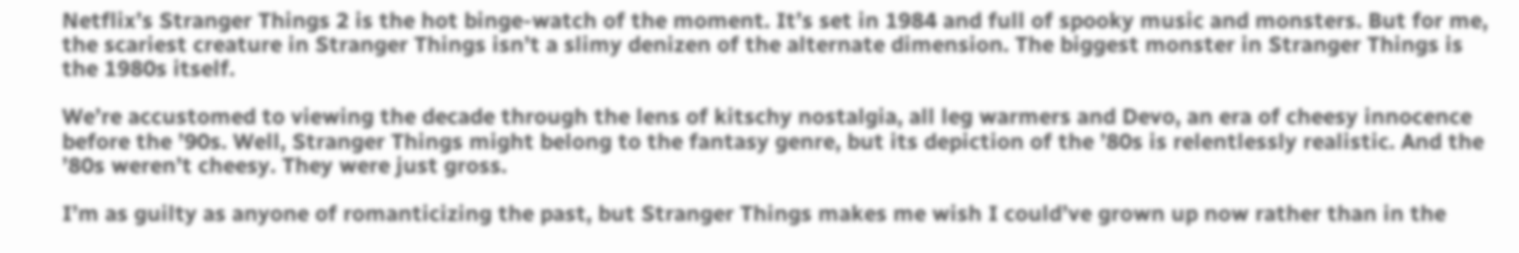Netflix’s Stranger Things 2 is the hot binge-watch of the moment. It’s set in 1984 and full of spooky music and monsters. But for me, the scariest creature in Stranger Things isn’t a slimy denizen of the alternate dimension. The biggest monster in Stranger Things is the 1980s itself.

We’re accustomed to viewing the decade through the lens of kitschy nostalgia, all leg warmers and Devo, an era of cheesy innocence before the ’90s. Well, Stranger Things might belong to the fantasy genre, but its depiction of the ’80s is relentlessly realistic. And the ’80s weren’t cheesy. They were just gross.

I’m as guilty as anyone of romanticizing the past, but Stranger Things makes me wish I could’ve grown up now rather than in the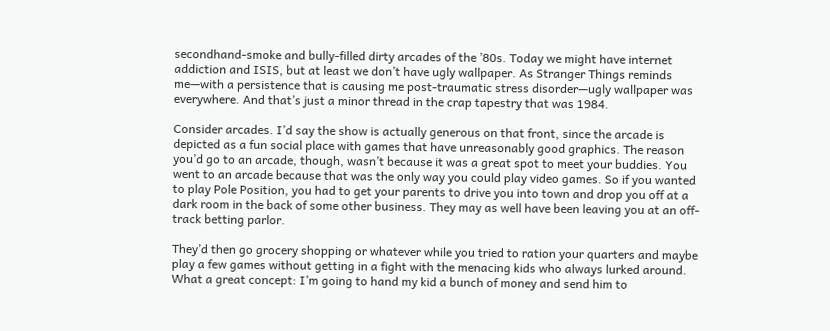secondhand-smoke and bully-filled dirty arcades of the ’80s. Today we might have internet addiction and ISIS, but at least we don’t have ugly wallpaper. As Stranger Things reminds me—with a persistence that is causing me post-traumatic stress disorder—ugly wallpaper was everywhere. And that’s just a minor thread in the crap tapestry that was 1984.

Consider arcades. I’d say the show is actually generous on that front, since the arcade is depicted as a fun social place with games that have unreasonably good graphics. The reason you’d go to an arcade, though, wasn’t because it was a great spot to meet your buddies. You went to an arcade because that was the only way you could play video games. So if you wanted to play Pole Position, you had to get your parents to drive you into town and drop you off at a dark room in the back of some other business. They may as well have been leaving you at an off-track betting parlor.

They’d then go grocery shopping or whatever while you tried to ration your quarters and maybe play a few games without getting in a fight with the menacing kids who always lurked around. What a great concept: I’m going to hand my kid a bunch of money and send him to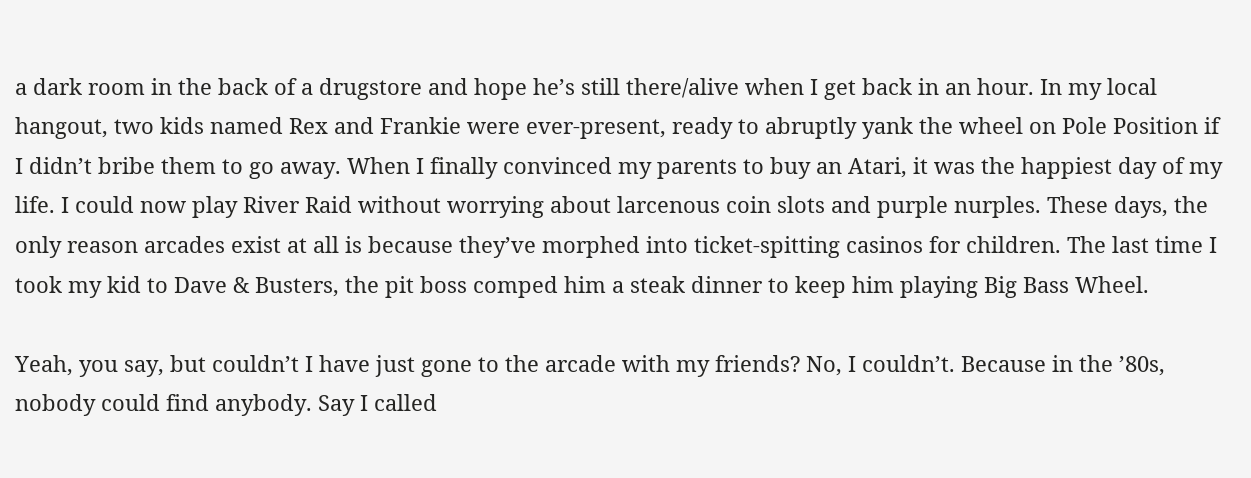a dark room in the back of a drugstore and hope he’s still there/alive when I get back in an hour. In my local hangout, two kids named Rex and Frankie were ever-present, ready to abruptly yank the wheel on Pole Position if I didn’t bribe them to go away. When I finally convinced my parents to buy an Atari, it was the happiest day of my life. I could now play River Raid without worrying about larcenous coin slots and purple nurples. These days, the only reason arcades exist at all is because they’ve morphed into ticket-spitting casinos for children. The last time I took my kid to Dave & Busters, the pit boss comped him a steak dinner to keep him playing Big Bass Wheel.

Yeah, you say, but couldn’t I have just gone to the arcade with my friends? No, I couldn’t. Because in the ’80s, nobody could find anybody. Say I called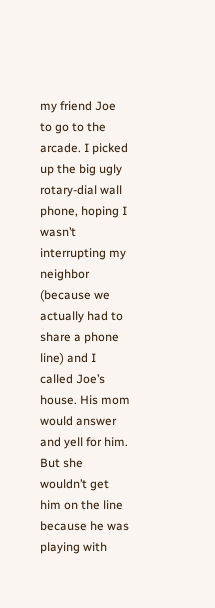my friend Joe to go to the arcade. I picked up the big ugly rotary-dial wall phone, hoping I wasn’t interrupting my neighbor (because we actually had to share a phone line) and I called Joe’s house. His mom would answer and yell for him. But she wouldn’t get him on the line because he was playing with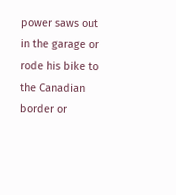power saws out in the garage or rode his bike to the Canadian border or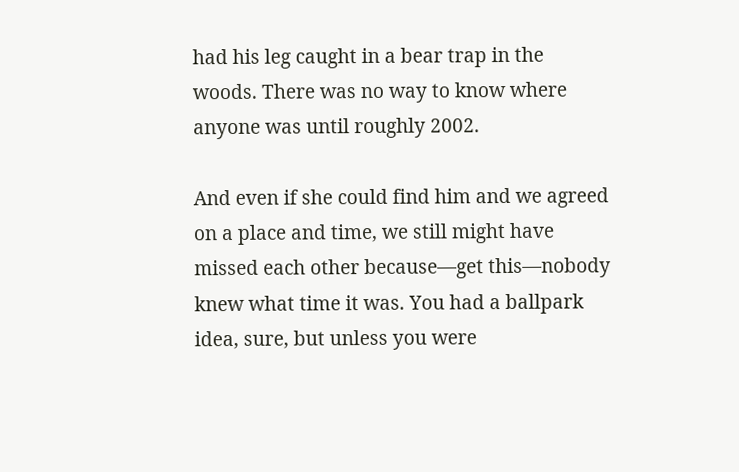had his leg caught in a bear trap in the woods. There was no way to know where anyone was until roughly 2002.

And even if she could find him and we agreed on a place and time, we still might have missed each other because—get this—nobody knew what time it was. You had a ballpark idea, sure, but unless you were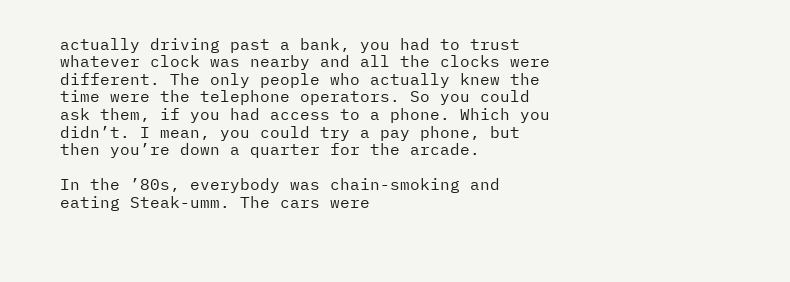actually driving past a bank, you had to trust whatever clock was nearby and all the clocks were different. The only people who actually knew the time were the telephone operators. So you could ask them, if you had access to a phone. Which you didn’t. I mean, you could try a pay phone, but then you’re down a quarter for the arcade.

In the ’80s, everybody was chain-smoking and eating Steak-umm. The cars were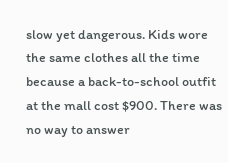slow yet dangerous. Kids wore the same clothes all the time because a back-to-school outfit at the mall cost $900. There was no way to answer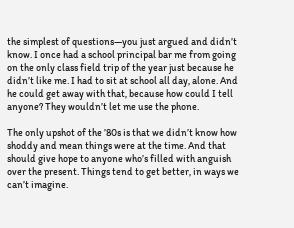the simplest of questions—you just argued and didn’t know. I once had a school principal bar me from going on the only class field trip of the year just because he didn’t like me. I had to sit at school all day, alone. And he could get away with that, because how could I tell anyone? They wouldn’t let me use the phone.

The only upshot of the ’80s is that we didn’t know how shoddy and mean things were at the time. And that should give hope to anyone who’s filled with anguish over the present. Things tend to get better, in ways we can’t imagine.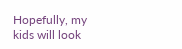Hopefully, my kids will look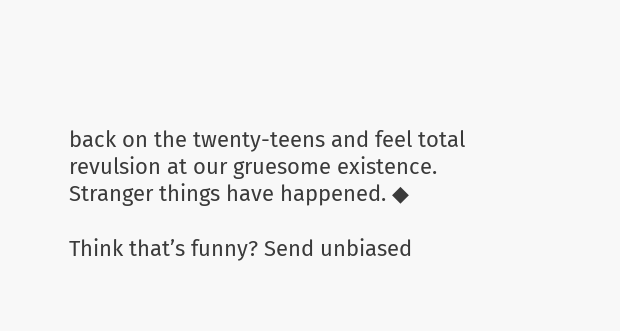back on the twenty-teens and feel total revulsion at our gruesome existence. Stranger things have happened. ◆

Think that’s funny? Send unbiased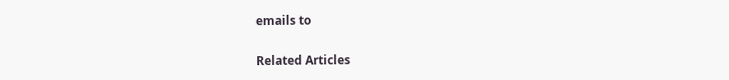emails to

Related Articles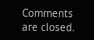Comments are closed.